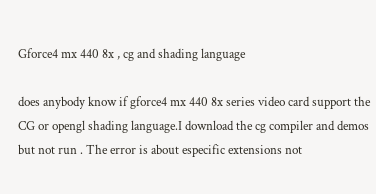Gforce4 mx 440 8x , cg and shading language

does anybody know if gforce4 mx 440 8x series video card support the CG or opengl shading language.I download the cg compiler and demos but not run . The error is about especific extensions not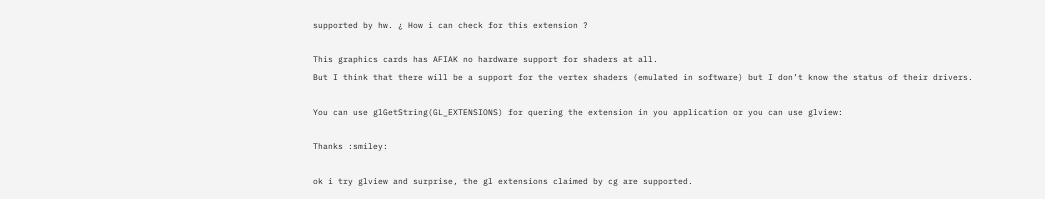supported by hw. ¿ How i can check for this extension ?

This graphics cards has AFIAK no hardware support for shaders at all.
But I think that there will be a support for the vertex shaders (emulated in software) but I don’t know the status of their drivers.

You can use glGetString(GL_EXTENSIONS) for quering the extension in you application or you can use glview:

Thanks :smiley:

ok i try glview and surprise, the gl extensions claimed by cg are supported.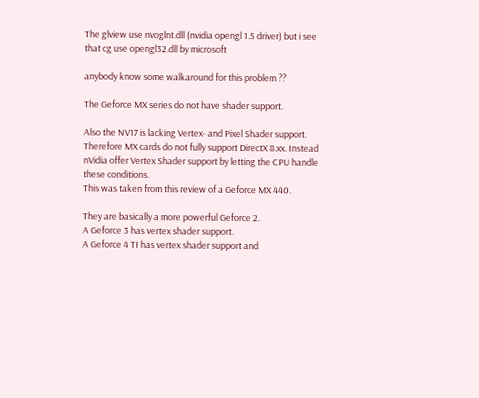The glview use nvoglnt.dll (nvidia opengl 1.5 driver) but i see that cg use opengl32.dll by microsoft

anybody know some walkaround for this problem ??

The Geforce MX series do not have shader support.

Also the NV17 is lacking Vertex- and Pixel Shader support. Therefore MX cards do not fully support DirectX 8.xx. Instead nVidia offer Vertex Shader support by letting the CPU handle these conditions.
This was taken from this review of a Geforce MX 440.

They are basically a more powerful Geforce 2.
A Geforce 3 has vertex shader support.
A Geforce 4 TI has vertex shader support and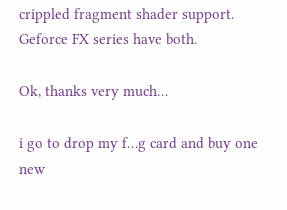crippled fragment shader support.
Geforce FX series have both.

Ok, thanks very much…

i go to drop my f…g card and buy one new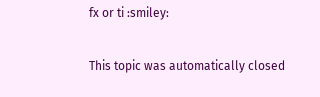fx or ti :smiley:

This topic was automatically closed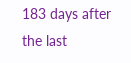183 days after the last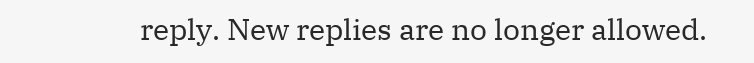reply. New replies are no longer allowed.